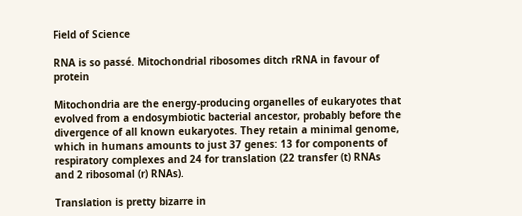Field of Science

RNA is so passé. Mitochondrial ribosomes ditch rRNA in favour of protein

Mitochondria are the energy-producing organelles of eukaryotes that evolved from a endosymbiotic bacterial ancestor, probably before the divergence of all known eukaryotes. They retain a minimal genome, which in humans amounts to just 37 genes: 13 for components of respiratory complexes and 24 for translation (22 transfer (t) RNAs and 2 ribosomal (r) RNAs).

Translation is pretty bizarre in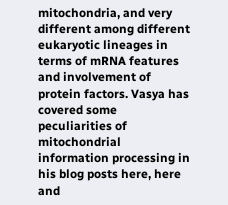mitochondria, and very different among different eukaryotic lineages in terms of mRNA features and involvement of protein factors. Vasya has covered some peculiarities of mitochondrial information processing in his blog posts here, here and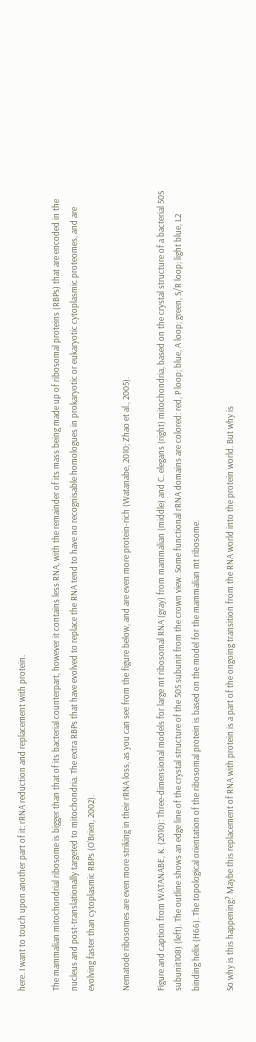here. I want to touch upon another part of it: rRNA reduction and replacement with protein.

The mammalian mitochondrial ribosome is bigger than that of its bacterial counterpart, however it contains less RNA, with the remainder of its mass being made up of ribosomal proteins (RBPs) that are encoded in the nucleus and post-translationally targeted to mitochondria. The extra RBPs that have evolved to replace the RNA tend to have no recognisable homologues in prokaryotic or eukaryotic cytoplasmic proteomes, and are evolving faster than cytoplasmic RBPs (O'Brien, 2002).

Nematode ribosomes are even more striking in their rRNA loss, as you can see from the figure below, and are even more protein-rich (Watanabe, 2010; Zhao et al., 2005).

Figure and caption from WATANABE, K. (2010): Three-dimensional models for large mt ribosomal RNA (gray) from mammalian (middle) and C. elegans (right) mitochondria, based on the crystal structure of a bacterial 50S subunit108) (left). The outline shows an edge line of the crystal structure of the 50S subunit from the crown view. Some functional rRNA domains are colored: red, P loop; blue, A loop; green, S/R loop; light blue, L2 binding helix (H66). The topological orientation of the ribosomal protein is based on the model for the mammalian mt ribosome.

So why is this happening? Maybe this replacement of RNA with protein is a part of the ongoing transition from the RNA world into the protein world. But why is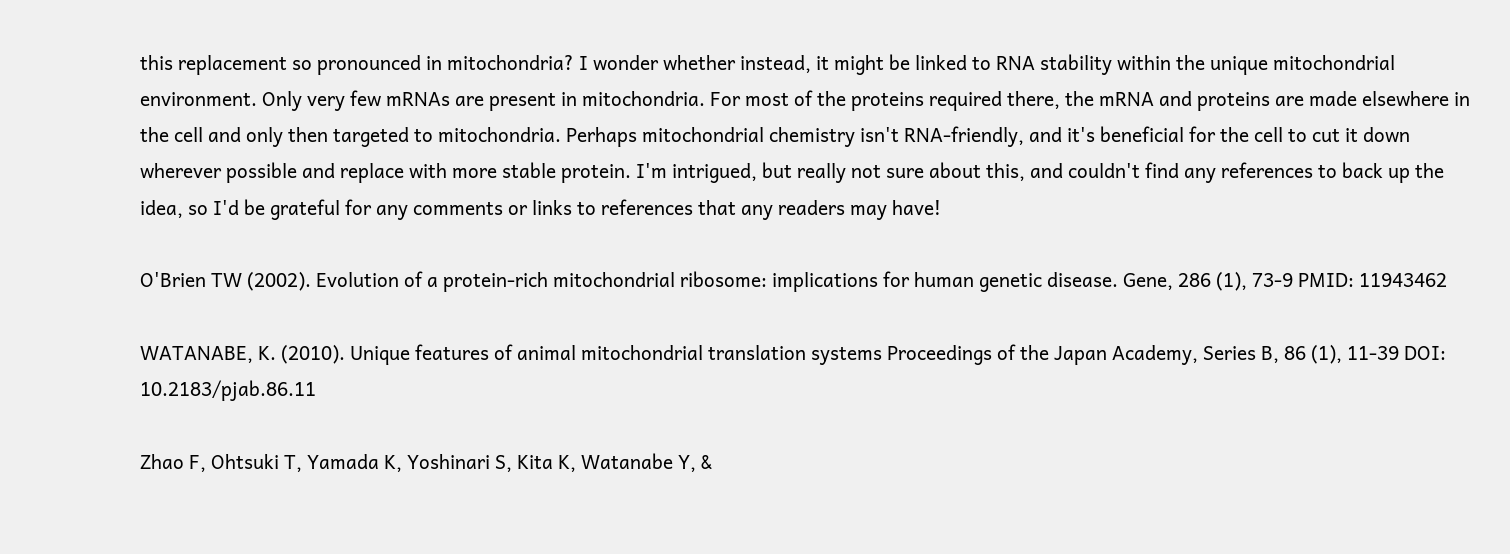this replacement so pronounced in mitochondria? I wonder whether instead, it might be linked to RNA stability within the unique mitochondrial environment. Only very few mRNAs are present in mitochondria. For most of the proteins required there, the mRNA and proteins are made elsewhere in the cell and only then targeted to mitochondria. Perhaps mitochondrial chemistry isn't RNA-friendly, and it's beneficial for the cell to cut it down wherever possible and replace with more stable protein. I'm intrigued, but really not sure about this, and couldn't find any references to back up the idea, so I'd be grateful for any comments or links to references that any readers may have!

O'Brien TW (2002). Evolution of a protein-rich mitochondrial ribosome: implications for human genetic disease. Gene, 286 (1), 73-9 PMID: 11943462

WATANABE, K. (2010). Unique features of animal mitochondrial translation systems Proceedings of the Japan Academy, Series B, 86 (1), 11-39 DOI: 10.2183/pjab.86.11

Zhao F, Ohtsuki T, Yamada K, Yoshinari S, Kita K, Watanabe Y, &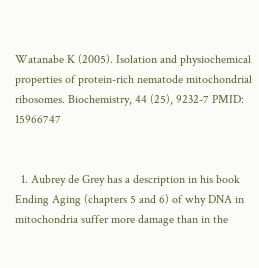Watanabe K (2005). Isolation and physiochemical properties of protein-rich nematode mitochondrial ribosomes. Biochemistry, 44 (25), 9232-7 PMID: 15966747


  1. Aubrey de Grey has a description in his book Ending Aging (chapters 5 and 6) of why DNA in mitochondria suffer more damage than in the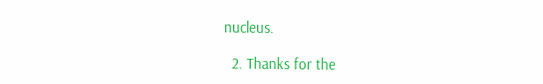nucleus.

  2. Thanks for the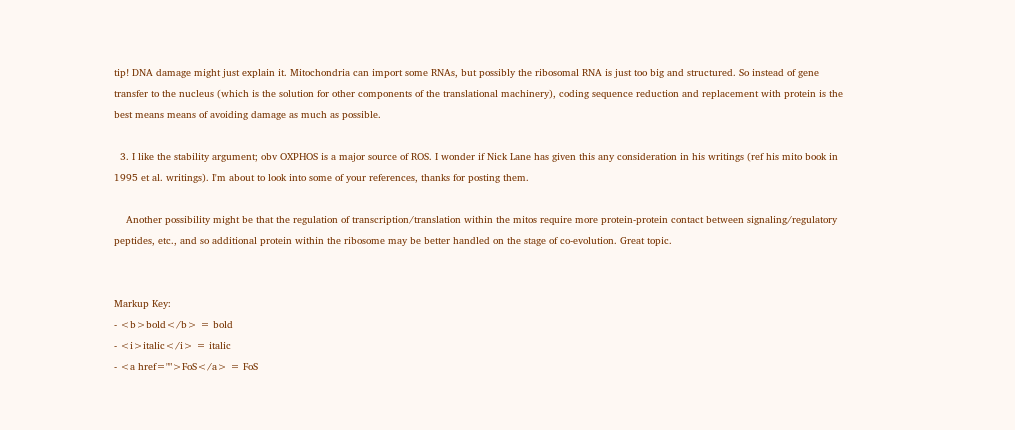tip! DNA damage might just explain it. Mitochondria can import some RNAs, but possibly the ribosomal RNA is just too big and structured. So instead of gene transfer to the nucleus (which is the solution for other components of the translational machinery), coding sequence reduction and replacement with protein is the best means means of avoiding damage as much as possible.

  3. I like the stability argument; obv OXPHOS is a major source of ROS. I wonder if Nick Lane has given this any consideration in his writings (ref his mito book in 1995 et al. writings). I'm about to look into some of your references, thanks for posting them.

    Another possibility might be that the regulation of transcription/translation within the mitos require more protein-protein contact between signaling/regulatory peptides, etc., and so additional protein within the ribosome may be better handled on the stage of co-evolution. Great topic.


Markup Key:
- <b>bold</b> = bold
- <i>italic</i> = italic
- <a href="">FoS</a> = FoS